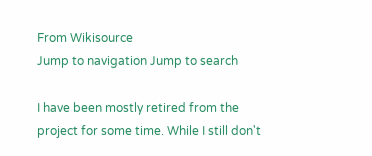From Wikisource
Jump to navigation Jump to search

I have been mostly retired from the project for some time. While I still don't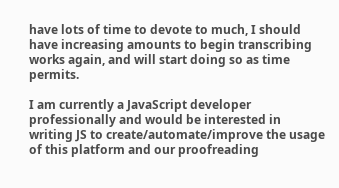have lots of time to devote to much, I should have increasing amounts to begin transcribing works again, and will start doing so as time permits.

I am currently a JavaScript developer professionally and would be interested in writing JS to create/automate/improve the usage of this platform and our proofreading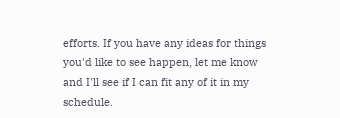efforts. If you have any ideas for things you'd like to see happen, let me know and I'll see if I can fit any of it in my schedule.